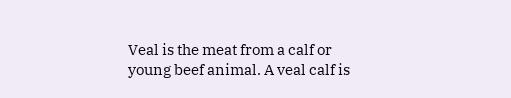Veal is the meat from a calf or young beef animal. A veal calf is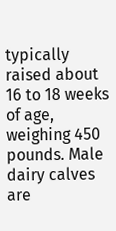typically raised about 16 to 18 weeks of age, weighing 450 pounds. Male dairy calves are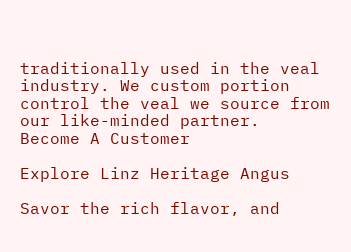traditionally used in the veal industry. We custom portion control the veal we source from our like-minded partner.
Become A Customer

Explore Linz Heritage Angus

Savor the rich flavor, and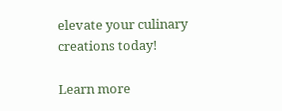elevate your culinary creations today!

Learn more